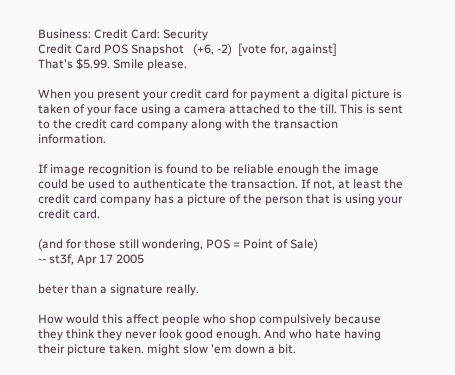Business: Credit Card: Security
Credit Card POS Snapshot   (+6, -2)  [vote for, against]
That's $5.99. Smile please.

When you present your credit card for payment a digital picture is taken of your face using a camera attached to the till. This is sent to the credit card company along with the transaction information.

If image recognition is found to be reliable enough the image could be used to authenticate the transaction. If not, at least the credit card company has a picture of the person that is using your credit card.

(and for those still wondering, POS = Point of Sale)
-- st3f, Apr 17 2005

beter than a signature really.

How would this affect people who shop compulsively because they think they never look good enough. And who hate having their picture taken. might slow 'em down a bit.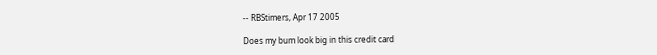-- RBStimers, Apr 17 2005

Does my bum look big in this credit card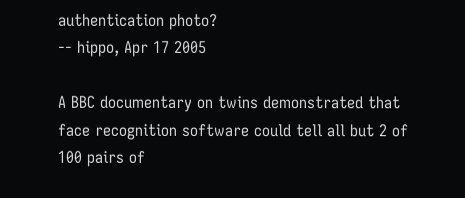authentication photo?
-- hippo, Apr 17 2005

A BBC documentary on twins demonstrated that face recognition software could tell all but 2 of 100 pairs of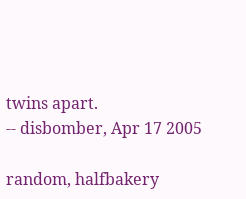twins apart.
-- disbomber, Apr 17 2005

random, halfbakery